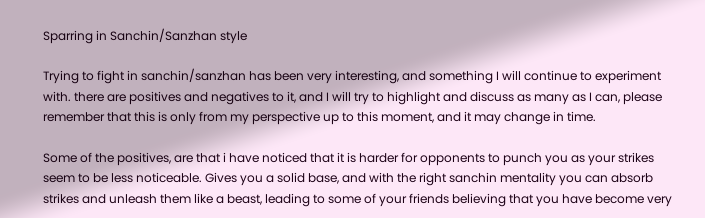Sparring in Sanchin/Sanzhan style

Trying to fight in sanchin/sanzhan has been very interesting, and something I will continue to experiment with. there are positives and negatives to it, and I will try to highlight and discuss as many as I can, please remember that this is only from my perspective up to this moment, and it may change in time.

Some of the positives, are that i have noticed that it is harder for opponents to punch you as your strikes seem to be less noticeable. Gives you a solid base, and with the right sanchin mentality you can absorb strikes and unleash them like a beast, leading to some of your friends believing that you have become very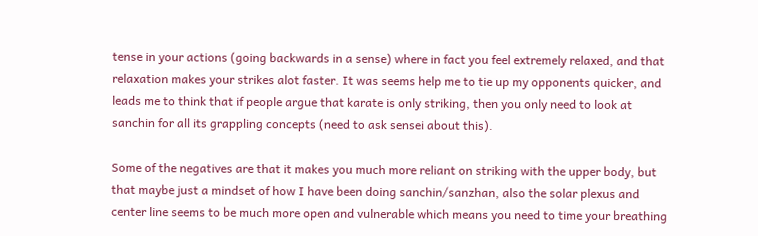tense in your actions (going backwards in a sense) where in fact you feel extremely relaxed, and that relaxation makes your strikes alot faster. It was seems help me to tie up my opponents quicker, and leads me to think that if people argue that karate is only striking, then you only need to look at sanchin for all its grappling concepts (need to ask sensei about this).

Some of the negatives are that it makes you much more reliant on striking with the upper body, but that maybe just a mindset of how I have been doing sanchin/sanzhan, also the solar plexus and center line seems to be much more open and vulnerable which means you need to time your breathing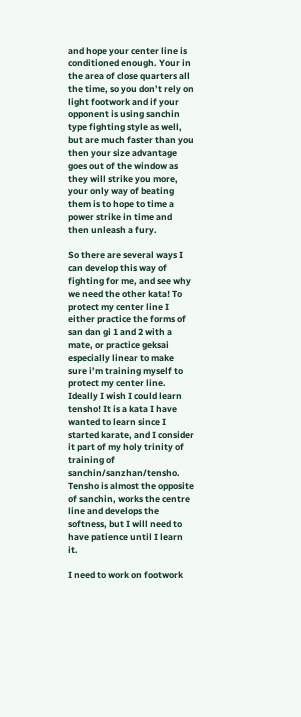and hope your center line is conditioned enough. Your in the area of close quarters all the time, so you don’t rely on light footwork and if your opponent is using sanchin type fighting style as well, but are much faster than you then your size advantage goes out of the window as they will strike you more, your only way of beating them is to hope to time a power strike in time and then unleash a fury.

So there are several ways I can develop this way of fighting for me, and see why we need the other kata! To protect my center line I either practice the forms of san dan gi 1 and 2 with a mate, or practice geksai especially linear to make sure i’m training myself to protect my center line. Ideally I wish I could learn tensho! It is a kata I have wanted to learn since I started karate, and I consider it part of my holy trinity of training of sanchin/sanzhan/tensho. Tensho is almost the opposite of sanchin, works the centre line and develops the softness, but I will need to have patience until I learn it.

I need to work on footwork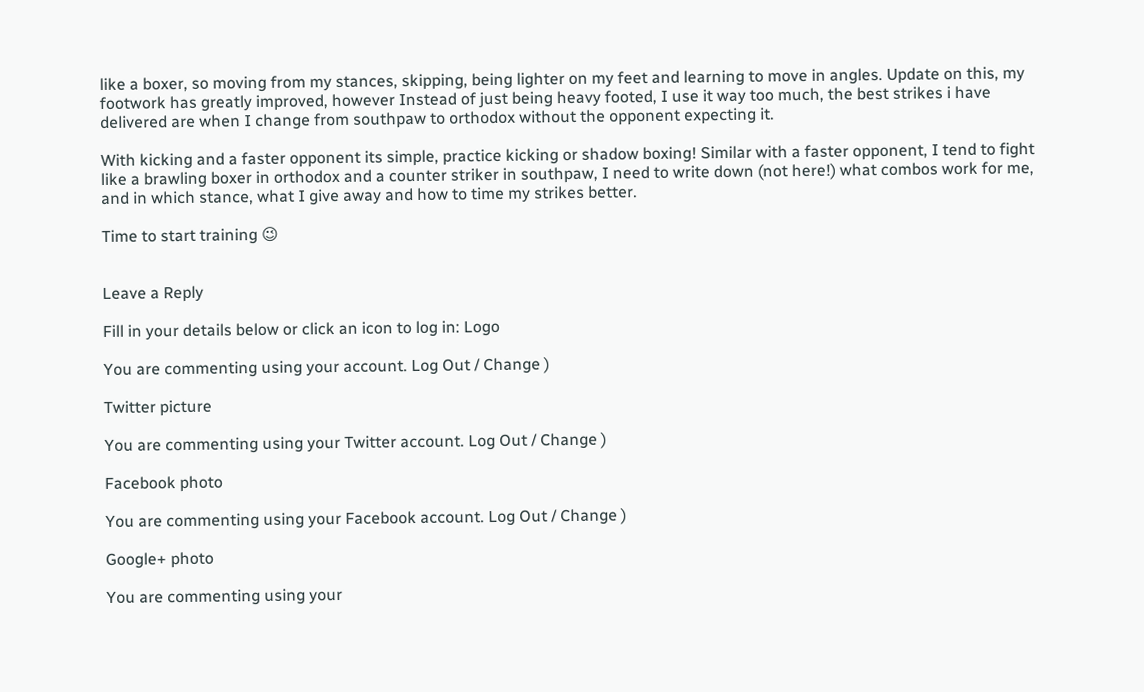like a boxer, so moving from my stances, skipping, being lighter on my feet and learning to move in angles. Update on this, my footwork has greatly improved, however Instead of just being heavy footed, I use it way too much, the best strikes i have delivered are when I change from southpaw to orthodox without the opponent expecting it.

With kicking and a faster opponent its simple, practice kicking or shadow boxing! Similar with a faster opponent, I tend to fight like a brawling boxer in orthodox and a counter striker in southpaw, I need to write down (not here!) what combos work for me, and in which stance, what I give away and how to time my strikes better.

Time to start training 😉


Leave a Reply

Fill in your details below or click an icon to log in: Logo

You are commenting using your account. Log Out / Change )

Twitter picture

You are commenting using your Twitter account. Log Out / Change )

Facebook photo

You are commenting using your Facebook account. Log Out / Change )

Google+ photo

You are commenting using your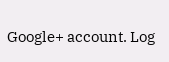Google+ account. Log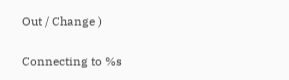Out / Change )

Connecting to %s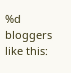%d bloggers like this: